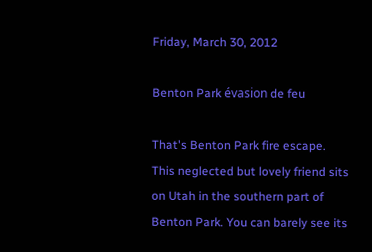Friday, March 30, 2012

Benton Park évasion de feu

That's Benton Park fire escape. This neglected but lovely friend sits on Utah in the southern part of Benton Park. You can barely see its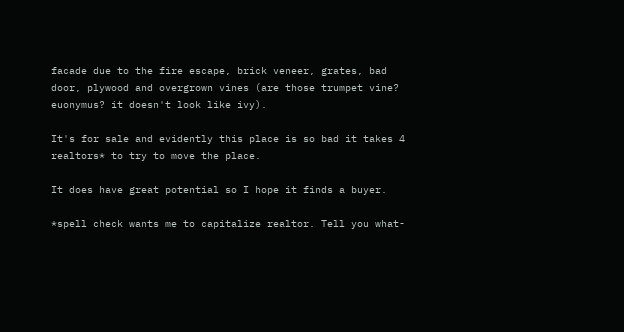facade due to the fire escape, brick veneer, grates, bad door, plywood and overgrown vines (are those trumpet vine? euonymus? it doesn't look like ivy).

It's for sale and evidently this place is so bad it takes 4 realtors* to try to move the place.

It does have great potential so I hope it finds a buyer.

*spell check wants me to capitalize realtor. Tell you what-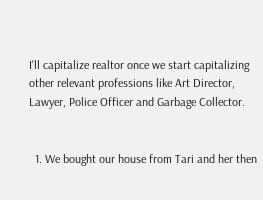I'll capitalize realtor once we start capitalizing other relevant professions like Art Director, Lawyer, Police Officer and Garbage Collector.


  1. We bought our house from Tari and her then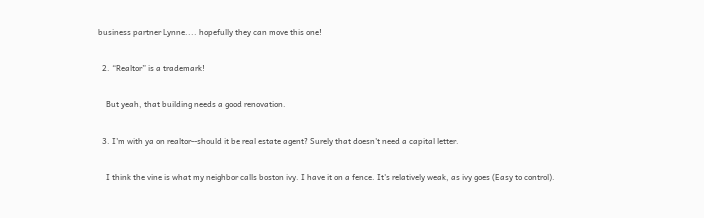business partner Lynne.... hopefully they can move this one!

  2. “Realtor” is a trademark!

    But yeah, that building needs a good renovation.

  3. I'm with ya on realtor--should it be real estate agent? Surely that doesn't need a capital letter.

    I think the vine is what my neighbor calls boston ivy. I have it on a fence. It's relatively weak, as ivy goes (Easy to control).